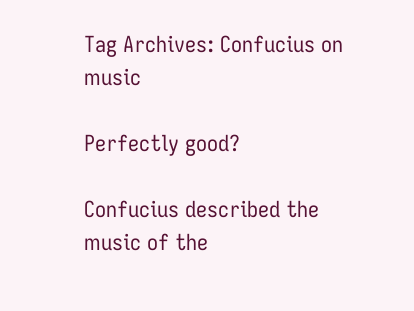Tag Archives: Confucius on music

Perfectly good?

Confucius described the music of the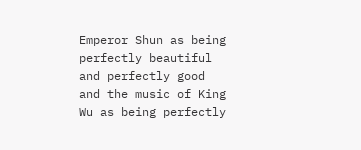Emperor Shun as being perfectly beautiful and perfectly good and the music of King Wu as being perfectly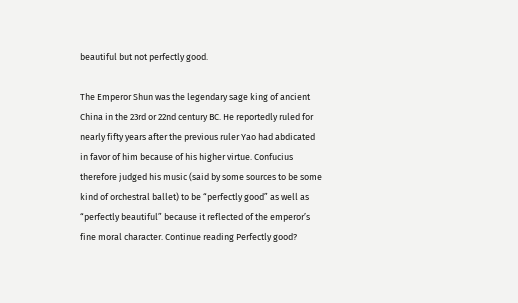beautiful but not perfectly good.

The Emperor Shun was the legendary sage king of ancient China in the 23rd or 22nd century BC. He reportedly ruled for nearly fifty years after the previous ruler Yao had abdicated in favor of him because of his higher virtue. Confucius therefore judged his music (said by some sources to be some kind of orchestral ballet) to be “perfectly good” as well as “perfectly beautiful” because it reflected of the emperor’s fine moral character. Continue reading Perfectly good?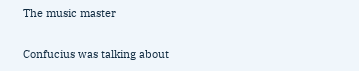The music master

Confucius was talking about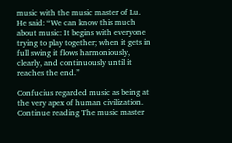music with the music master of Lu. He said: “We can know this much about music: It begins with everyone trying to play together; when it gets in full swing it flows harmoniously, clearly, and continuously until it reaches the end.”

Confucius regarded music as being at the very apex of human civilization. Continue reading The music master